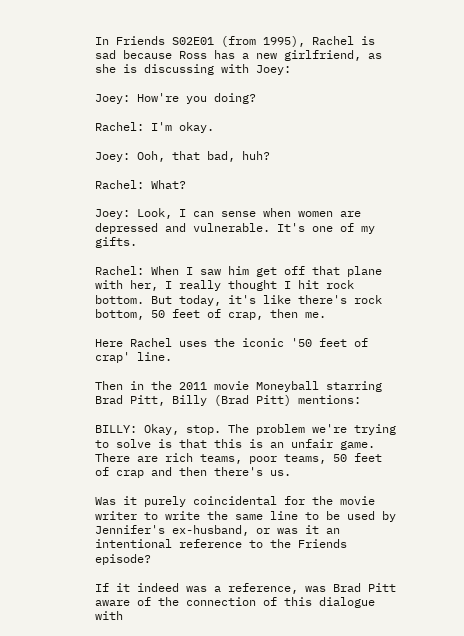In Friends S02E01 (from 1995), Rachel is sad because Ross has a new girlfriend, as she is discussing with Joey:

Joey: How're you doing?

Rachel: I'm okay.

Joey: Ooh, that bad, huh?

Rachel: What?

Joey: Look, I can sense when women are depressed and vulnerable. It's one of my gifts.

Rachel: When I saw him get off that plane with her, I really thought I hit rock bottom. But today, it's like there's rock bottom, 50 feet of crap, then me.

Here Rachel uses the iconic '50 feet of crap' line.

Then in the 2011 movie Moneyball starring Brad Pitt, Billy (Brad Pitt) mentions:

BILLY: Okay, stop. The problem we're trying to solve is that this is an unfair game. There are rich teams, poor teams, 50 feet of crap and then there's us.

Was it purely coincidental for the movie writer to write the same line to be used by Jennifer's ex-husband, or was it an intentional reference to the Friends episode?

If it indeed was a reference, was Brad Pitt aware of the connection of this dialogue with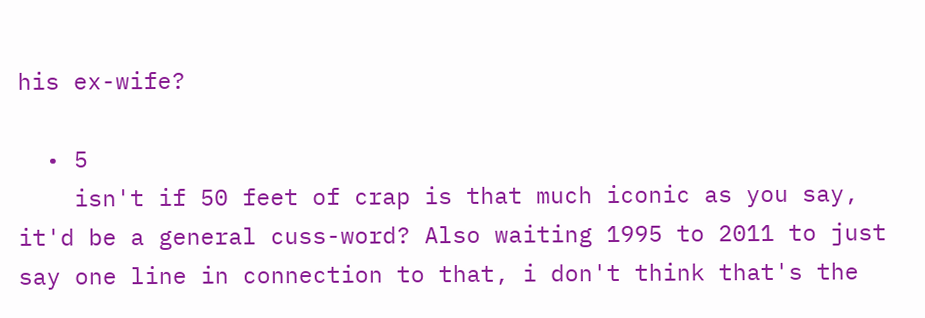his ex-wife?

  • 5
    isn't if 50 feet of crap is that much iconic as you say, it'd be a general cuss-word? Also waiting 1995 to 2011 to just say one line in connection to that, i don't think that's the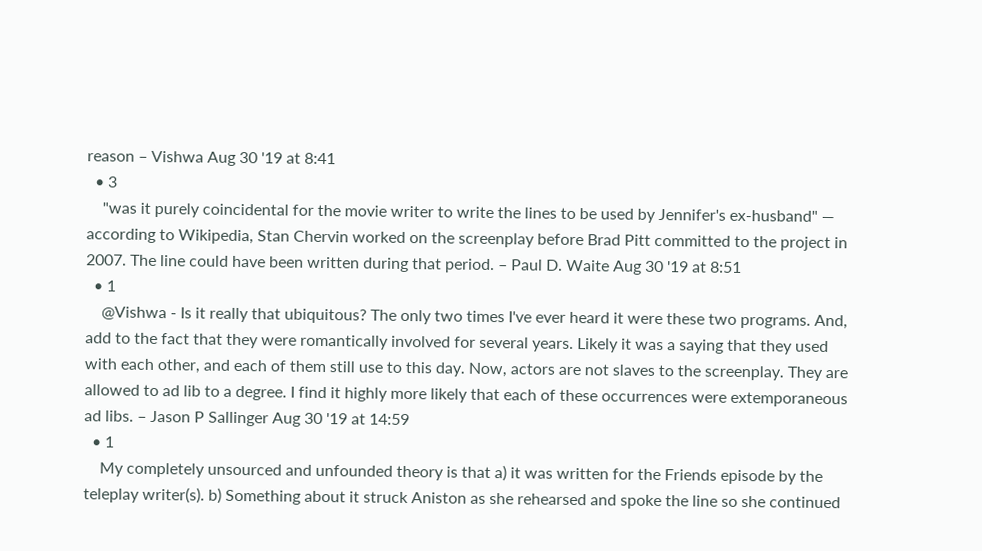reason – Vishwa Aug 30 '19 at 8:41
  • 3
    "was it purely coincidental for the movie writer to write the lines to be used by Jennifer's ex-husband" — according to Wikipedia, Stan Chervin worked on the screenplay before Brad Pitt committed to the project in 2007. The line could have been written during that period. – Paul D. Waite Aug 30 '19 at 8:51
  • 1
    @Vishwa - Is it really that ubiquitous? The only two times I've ever heard it were these two programs. And, add to the fact that they were romantically involved for several years. Likely it was a saying that they used with each other, and each of them still use to this day. Now, actors are not slaves to the screenplay. They are allowed to ad lib to a degree. I find it highly more likely that each of these occurrences were extemporaneous ad libs. – Jason P Sallinger Aug 30 '19 at 14:59
  • 1
    My completely unsourced and unfounded theory is that a) it was written for the Friends episode by the teleplay writer(s). b) Something about it struck Aniston as she rehearsed and spoke the line so she continued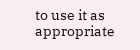to use it as appropriate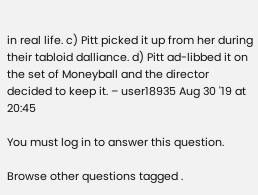in real life. c) Pitt picked it up from her during their tabloid dalliance. d) Pitt ad-libbed it on the set of Moneyball and the director decided to keep it. – user18935 Aug 30 '19 at 20:45

You must log in to answer this question.

Browse other questions tagged .